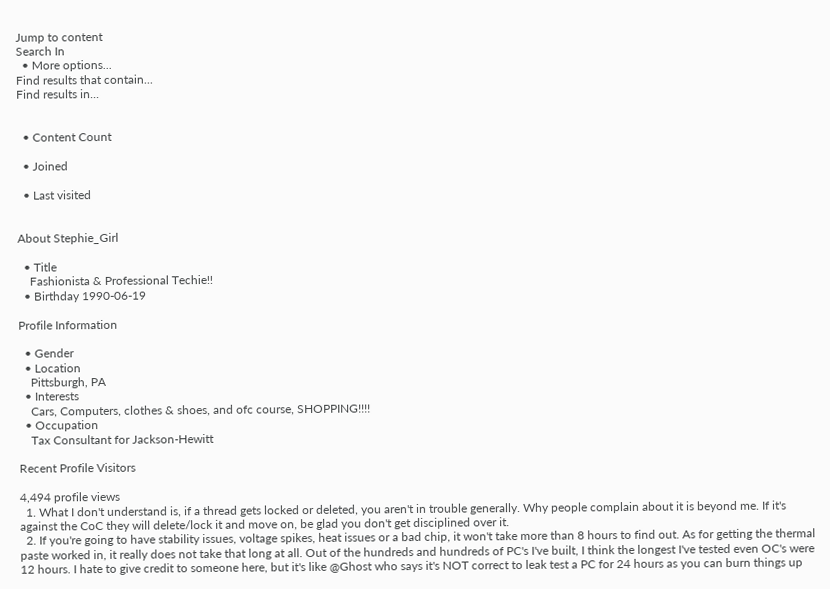Jump to content
Search In
  • More options...
Find results that contain...
Find results in...


  • Content Count

  • Joined

  • Last visited


About Stephie_Girl

  • Title
    Fashionista & Professional Techie!!
  • Birthday 1990-06-19

Profile Information

  • Gender
  • Location
    Pittsburgh, PA
  • Interests
    Cars, Computers, clothes & shoes, and ofc course, SHOPPING!!!!
  • Occupation
    Tax Consultant for Jackson-Hewitt

Recent Profile Visitors

4,494 profile views
  1. What I don't understand is, if a thread gets locked or deleted, you aren't in trouble generally. Why people complain about it is beyond me. If it's against the CoC they will delete/lock it and move on, be glad you don't get disciplined over it.
  2. If you're going to have stability issues, voltage spikes, heat issues or a bad chip, it won't take more than 8 hours to find out. As for getting the thermal paste worked in, it really does not take that long at all. Out of the hundreds and hundreds of PC's I've built, I think the longest I've tested even OC's were 12 hours. I hate to give credit to someone here, but it's like @Ghost who says it's NOT correct to leak test a PC for 24 hours as you can burn things up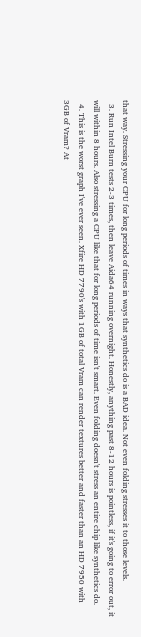that way. Stressing your CPU for long periods of times in ways that synthetics do is a BAD idea. Not even folding stresses it to those levels.
  3. Run Intel Burn tests 2-3 times, then leave Aida64 running overnight. Honestly, anything past 8-12 hours is pointless, if it's going to error out, it will within 8 hours. Also stressing a CPU like that for long periods of time isn't smart. Even folding doesn't stress an entire chip like synthetics do.
  4. This is the worst graph I've ever seen. Xfire HD 7790's with 1GB of total Vram can render textures better and faster than an HD 7950 with 3GB of Vram? At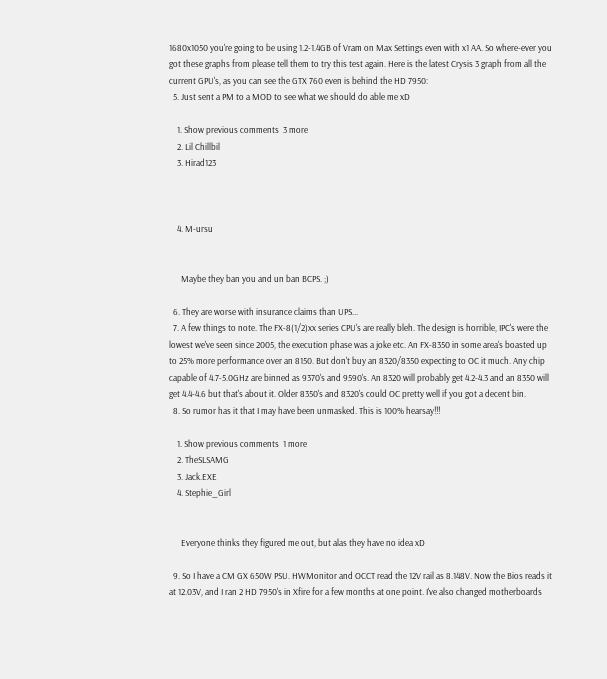1680x1050 you're going to be using 1.2-1.4GB of Vram on Max Settings even with x1 AA. So where-ever you got these graphs from please tell them to try this test again. Here is the latest Crysis 3 graph from all the current GPU's, as you can see the GTX 760 even is behind the HD 7950:
  5. Just sent a PM to a MOD to see what we should do able me xD

    1. Show previous comments  3 more
    2. Lil Chillbil
    3. Hirad123



    4. M-ursu


      Maybe they ban you and un ban BCPS. ;)

  6. They are worse with insurance claims than UPS...
  7. A few things to note. The FX-8(1/2)xx series CPU's are really bleh. The design is horrible, IPC's were the lowest we've seen since 2005, the execution phase was a joke etc. An FX-8350 in some area's boasted up to 25% more performance over an 8150. But don't buy an 8320/8350 expecting to OC it much. Any chip capable of 4.7-5.0GHz are binned as 9370's and 9590's. An 8320 will probably get 4.2-4.3 and an 8350 will get 4.4-4.6 but that's about it. Older 8350's and 8320's could OC pretty well if you got a decent bin.
  8. So rumor has it that I may have been unmasked. This is 100% hearsay!!!

    1. Show previous comments  1 more
    2. TheSLSAMG
    3. Jack.EXE
    4. Stephie_Girl


      Everyone thinks they figured me out, but alas they have no idea xD

  9. So I have a CM GX 650W PSU. HWMonitor and OCCT read the 12V rail as 8.148V. Now the Bios reads it at 12.03V, and I ran 2 HD 7950's in Xfire for a few months at one point. I've also changed motherboards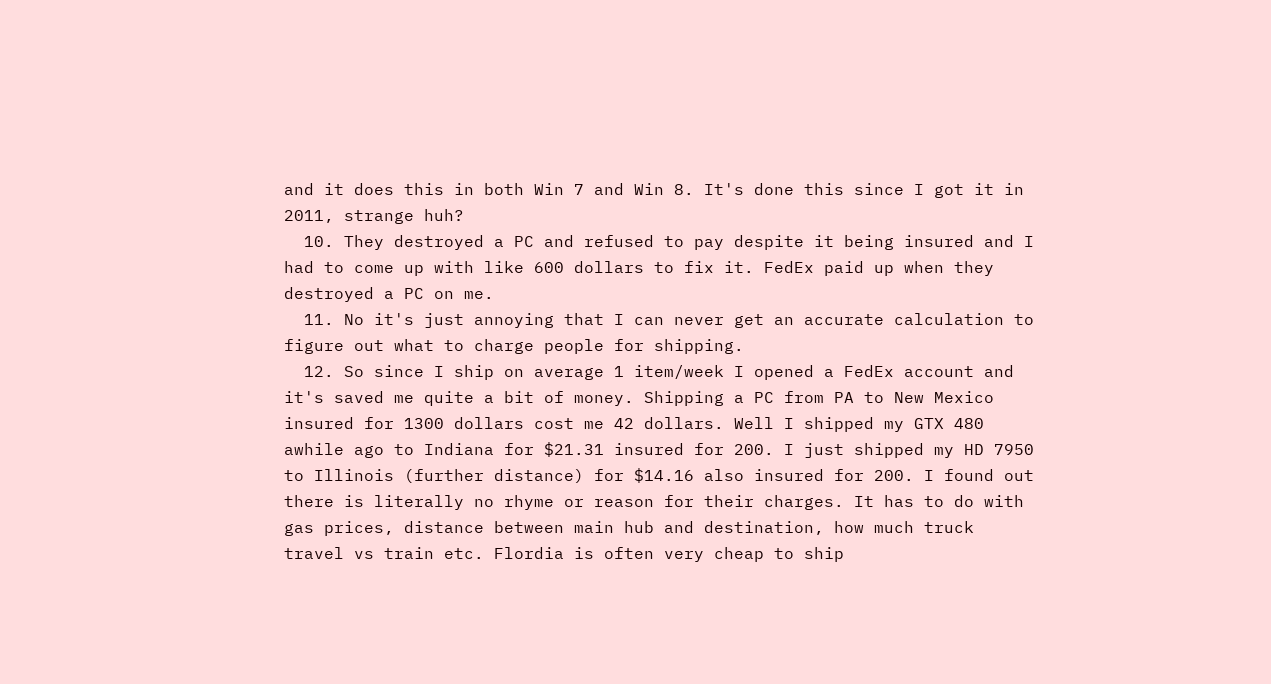and it does this in both Win 7 and Win 8. It's done this since I got it in 2011, strange huh?
  10. They destroyed a PC and refused to pay despite it being insured and I had to come up with like 600 dollars to fix it. FedEx paid up when they destroyed a PC on me.
  11. No it's just annoying that I can never get an accurate calculation to figure out what to charge people for shipping.
  12. So since I ship on average 1 item/week I opened a FedEx account and it's saved me quite a bit of money. Shipping a PC from PA to New Mexico insured for 1300 dollars cost me 42 dollars. Well I shipped my GTX 480 awhile ago to Indiana for $21.31 insured for 200. I just shipped my HD 7950 to Illinois (further distance) for $14.16 also insured for 200. I found out there is literally no rhyme or reason for their charges. It has to do with gas prices, distance between main hub and destination, how much truck travel vs train etc. Flordia is often very cheap to ship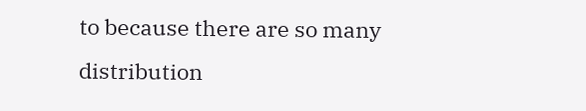to because there are so many distribution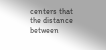centers that the distance between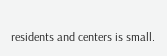residents and centers is small.